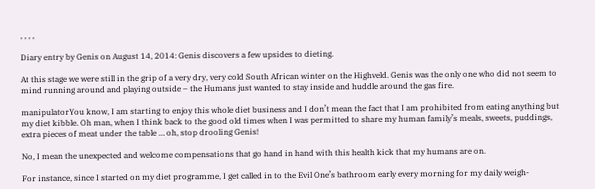, , , ,

Diary entry by Genis on August 14, 2014: Genis discovers a few upsides to dieting.

At this stage we were still in the grip of a very dry, very cold South African winter on the Highveld. Genis was the only one who did not seem to mind running around and playing outside – the Humans just wanted to stay inside and huddle around the gas fire.

manipulatorYou know, I am starting to enjoy this whole diet business and I don’t mean the fact that I am prohibited from eating anything but my diet kibble. Oh man, when I think back to the good old times when I was permitted to share my human family’s meals, sweets, puddings, extra pieces of meat under the table … oh, stop drooling Genis!

No, I mean the unexpected and welcome compensations that go hand in hand with this health kick that my humans are on.

For instance, since I started on my diet programme, I get called in to the Evil One’s bathroom early every morning for my daily weigh-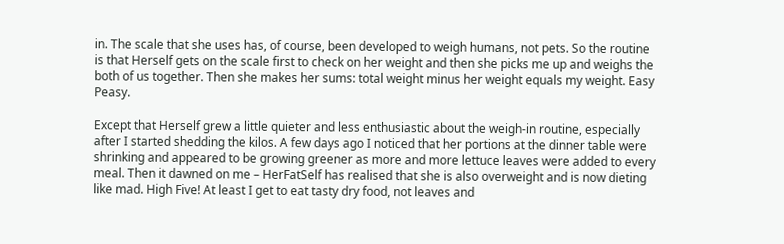in. The scale that she uses has, of course, been developed to weigh humans, not pets. So the routine is that Herself gets on the scale first to check on her weight and then she picks me up and weighs the both of us together. Then she makes her sums: total weight minus her weight equals my weight. Easy Peasy.

Except that Herself grew a little quieter and less enthusiastic about the weigh-in routine, especially after I started shedding the kilos. A few days ago I noticed that her portions at the dinner table were shrinking and appeared to be growing greener as more and more lettuce leaves were added to every meal. Then it dawned on me – HerFatSelf has realised that she is also overweight and is now dieting like mad. High Five! At least I get to eat tasty dry food, not leaves and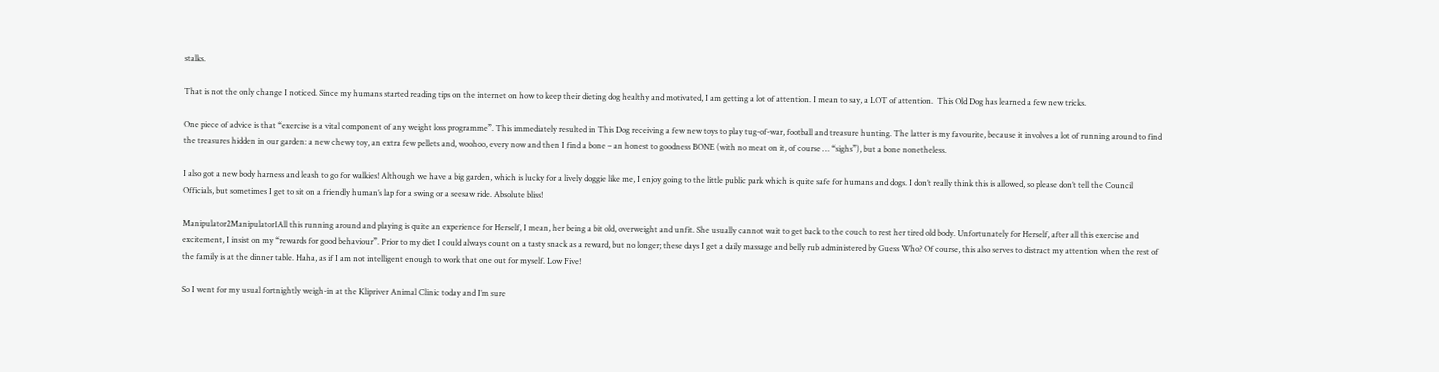stalks.

That is not the only change I noticed. Since my humans started reading tips on the internet on how to keep their dieting dog healthy and motivated, I am getting a lot of attention. I mean to say, a LOT of attention.  This Old Dog has learned a few new tricks.

One piece of advice is that “exercise is a vital component of any weight loss programme”. This immediately resulted in This Dog receiving a few new toys to play tug-of-war, football and treasure hunting. The latter is my favourite, because it involves a lot of running around to find the treasures hidden in our garden: a new chewy toy, an extra few pellets and, woohoo, every now and then I find a bone – an honest to goodness BONE (with no meat on it, of course … “sighs”), but a bone nonetheless.

I also got a new body harness and leash to go for walkies! Although we have a big garden, which is lucky for a lively doggie like me, I enjoy going to the little public park which is quite safe for humans and dogs. I don’t really think this is allowed, so please don’t tell the Council Officials, but sometimes I get to sit on a friendly human’s lap for a swing or a seesaw ride. Absolute bliss!

Manipulator2Manipulator1All this running around and playing is quite an experience for Herself, I mean, her being a bit old, overweight and unfit. She usually cannot wait to get back to the couch to rest her tired old body. Unfortunately for Herself, after all this exercise and excitement, I insist on my “rewards for good behaviour”. Prior to my diet I could always count on a tasty snack as a reward, but no longer; these days I get a daily massage and belly rub administered by Guess Who? Of course, this also serves to distract my attention when the rest of the family is at the dinner table. Haha, as if I am not intelligent enough to work that one out for myself. Low Five!

So I went for my usual fortnightly weigh-in at the Klipriver Animal Clinic today and I’m sure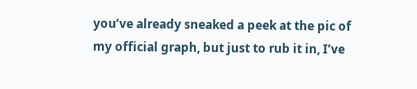you’ve already sneaked a peek at the pic of my official graph, but just to rub it in, I’ve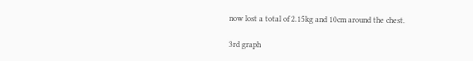now lost a total of 2.15kg and 10cm around the chest.

3rd graph